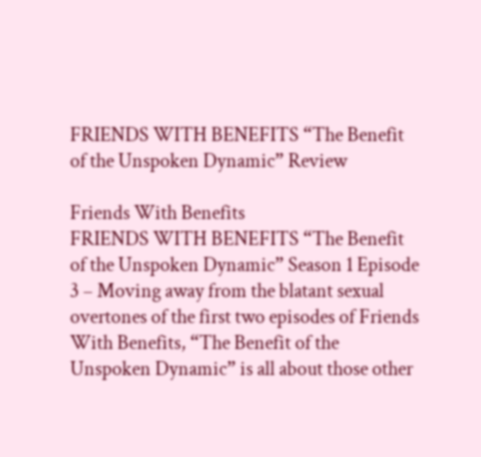FRIENDS WITH BENEFITS “The Benefit of the Unspoken Dynamic” Review

Friends With Benefits
FRIENDS WITH BENEFITS “The Benefit of the Unspoken Dynamic” Season 1 Episode 3 – Moving away from the blatant sexual overtones of the first two episodes of Friends With Benefits, “The Benefit of the Unspoken Dynamic” is all about those other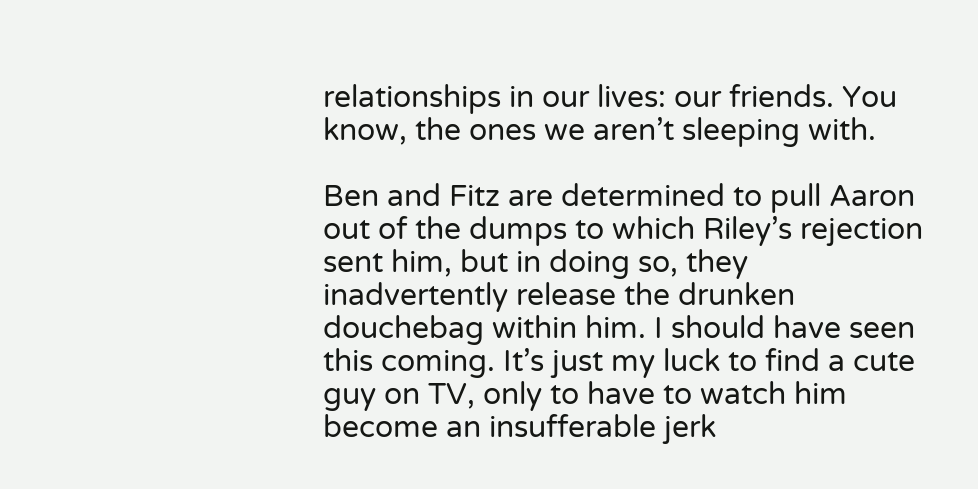relationships in our lives: our friends. You know, the ones we aren’t sleeping with.

Ben and Fitz are determined to pull Aaron out of the dumps to which Riley’s rejection sent him, but in doing so, they inadvertently release the drunken douchebag within him. I should have seen this coming. It’s just my luck to find a cute guy on TV, only to have to watch him become an insufferable jerk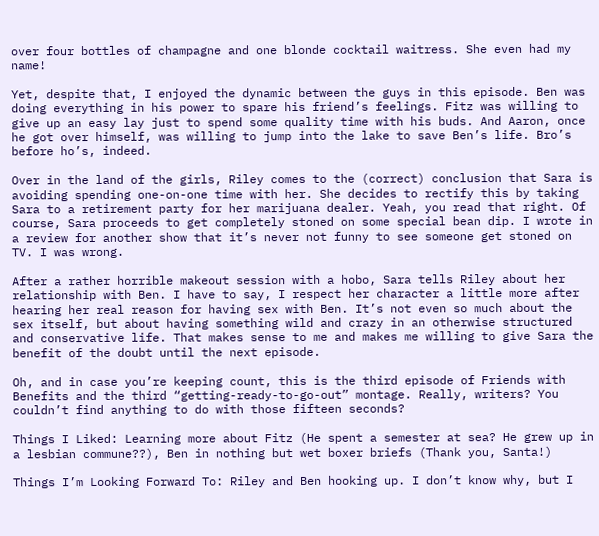over four bottles of champagne and one blonde cocktail waitress. She even had my name!

Yet, despite that, I enjoyed the dynamic between the guys in this episode. Ben was doing everything in his power to spare his friend’s feelings. Fitz was willing to give up an easy lay just to spend some quality time with his buds. And Aaron, once he got over himself, was willing to jump into the lake to save Ben’s life. Bro’s before ho’s, indeed.

Over in the land of the girls, Riley comes to the (correct) conclusion that Sara is avoiding spending one-on-one time with her. She decides to rectify this by taking Sara to a retirement party for her marijuana dealer. Yeah, you read that right. Of course, Sara proceeds to get completely stoned on some special bean dip. I wrote in a review for another show that it’s never not funny to see someone get stoned on TV. I was wrong.

After a rather horrible makeout session with a hobo, Sara tells Riley about her relationship with Ben. I have to say, I respect her character a little more after hearing her real reason for having sex with Ben. It’s not even so much about the sex itself, but about having something wild and crazy in an otherwise structured and conservative life. That makes sense to me and makes me willing to give Sara the benefit of the doubt until the next episode.

Oh, and in case you’re keeping count, this is the third episode of Friends with Benefits and the third “getting-ready-to-go-out” montage. Really, writers? You couldn’t find anything to do with those fifteen seconds?

Things I Liked: Learning more about Fitz (He spent a semester at sea? He grew up in a lesbian commune??), Ben in nothing but wet boxer briefs (Thank you, Santa!)

Things I’m Looking Forward To: Riley and Ben hooking up. I don’t know why, but I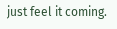just feel it coming.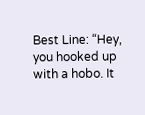Best Line: “Hey, you hooked up with a hobo. It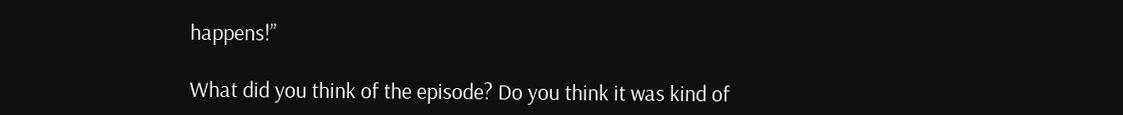happens!”

What did you think of the episode? Do you think it was kind of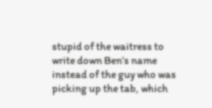stupid of the waitress to write down Ben’s name instead of the guy who was picking up the tab, which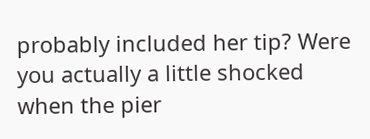probably included her tip? Were you actually a little shocked when the pier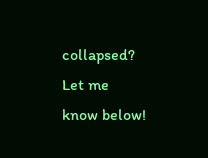collapsed? Let me know below!